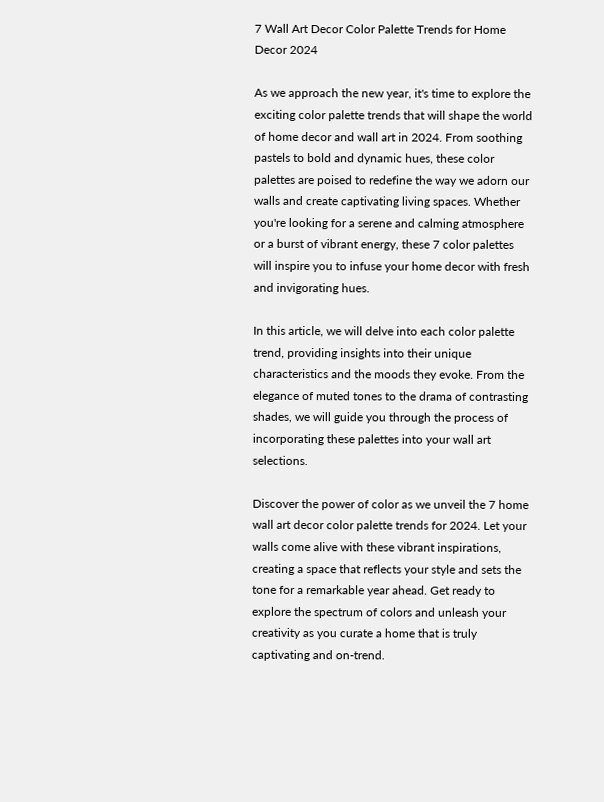7 Wall Art Decor Color Palette Trends for Home Decor 2024

As we approach the new year, it's time to explore the exciting color palette trends that will shape the world of home decor and wall art in 2024. From soothing pastels to bold and dynamic hues, these color palettes are poised to redefine the way we adorn our walls and create captivating living spaces. Whether you're looking for a serene and calming atmosphere or a burst of vibrant energy, these 7 color palettes will inspire you to infuse your home decor with fresh and invigorating hues.

In this article, we will delve into each color palette trend, providing insights into their unique characteristics and the moods they evoke. From the elegance of muted tones to the drama of contrasting shades, we will guide you through the process of incorporating these palettes into your wall art selections.

Discover the power of color as we unveil the 7 home wall art decor color palette trends for 2024. Let your walls come alive with these vibrant inspirations, creating a space that reflects your style and sets the tone for a remarkable year ahead. Get ready to explore the spectrum of colors and unleash your creativity as you curate a home that is truly captivating and on-trend.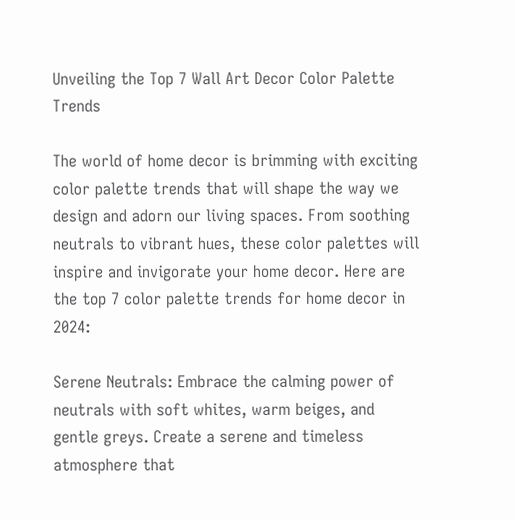Unveiling the Top 7 Wall Art Decor Color Palette Trends

The world of home decor is brimming with exciting color palette trends that will shape the way we design and adorn our living spaces. From soothing neutrals to vibrant hues, these color palettes will inspire and invigorate your home decor. Here are the top 7 color palette trends for home decor in 2024:

Serene Neutrals: Embrace the calming power of neutrals with soft whites, warm beiges, and gentle greys. Create a serene and timeless atmosphere that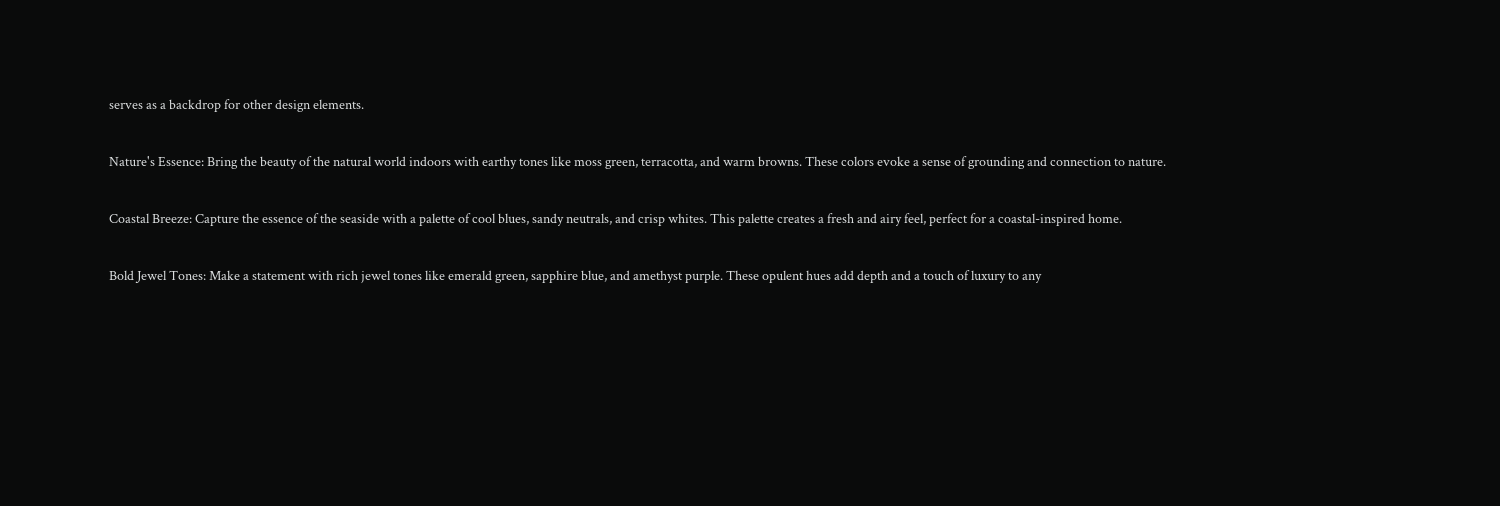serves as a backdrop for other design elements.

Nature's Essence: Bring the beauty of the natural world indoors with earthy tones like moss green, terracotta, and warm browns. These colors evoke a sense of grounding and connection to nature.

Coastal Breeze: Capture the essence of the seaside with a palette of cool blues, sandy neutrals, and crisp whites. This palette creates a fresh and airy feel, perfect for a coastal-inspired home.

Bold Jewel Tones: Make a statement with rich jewel tones like emerald green, sapphire blue, and amethyst purple. These opulent hues add depth and a touch of luxury to any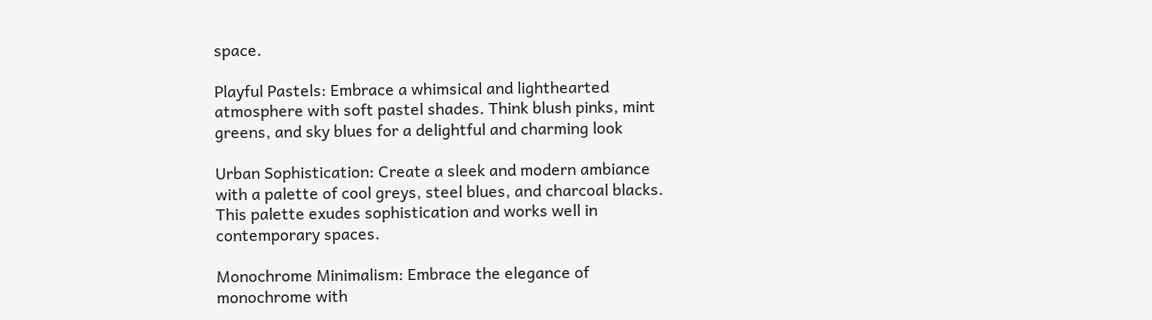space.

Playful Pastels: Embrace a whimsical and lighthearted atmosphere with soft pastel shades. Think blush pinks, mint greens, and sky blues for a delightful and charming look

Urban Sophistication: Create a sleek and modern ambiance with a palette of cool greys, steel blues, and charcoal blacks. This palette exudes sophistication and works well in contemporary spaces.

Monochrome Minimalism: Embrace the elegance of monochrome with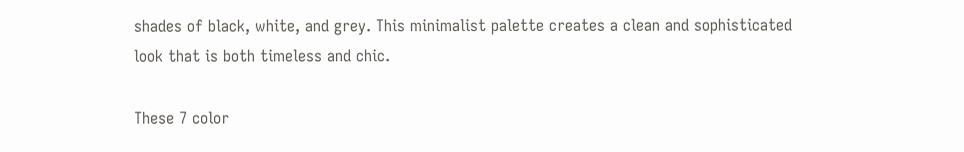shades of black, white, and grey. This minimalist palette creates a clean and sophisticated look that is both timeless and chic.

These 7 color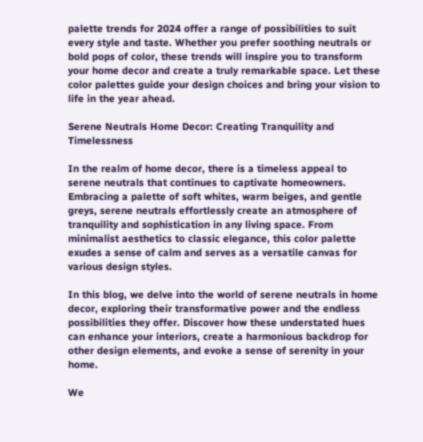palette trends for 2024 offer a range of possibilities to suit every style and taste. Whether you prefer soothing neutrals or bold pops of color, these trends will inspire you to transform your home decor and create a truly remarkable space. Let these color palettes guide your design choices and bring your vision to life in the year ahead.

Serene Neutrals Home Decor: Creating Tranquility and Timelessness

In the realm of home decor, there is a timeless appeal to serene neutrals that continues to captivate homeowners. Embracing a palette of soft whites, warm beiges, and gentle greys, serene neutrals effortlessly create an atmosphere of tranquility and sophistication in any living space. From minimalist aesthetics to classic elegance, this color palette exudes a sense of calm and serves as a versatile canvas for various design styles.

In this blog, we delve into the world of serene neutrals in home decor, exploring their transformative power and the endless possibilities they offer. Discover how these understated hues can enhance your interiors, create a harmonious backdrop for other design elements, and evoke a sense of serenity in your home.

We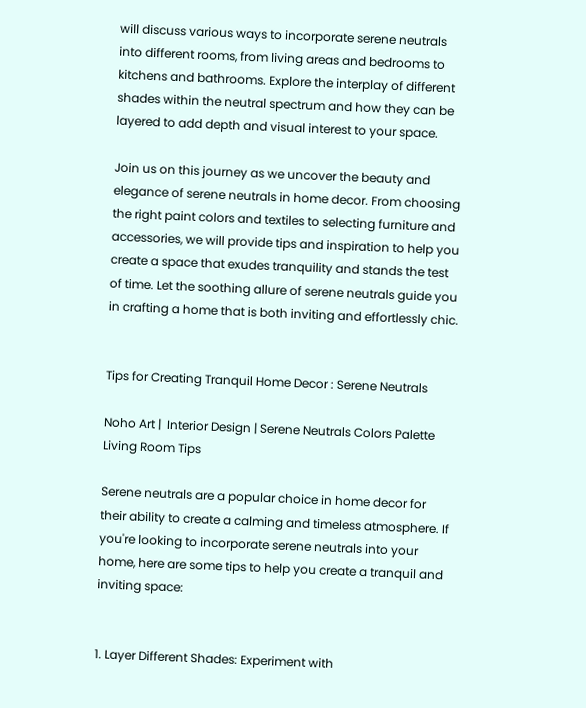will discuss various ways to incorporate serene neutrals into different rooms, from living areas and bedrooms to kitchens and bathrooms. Explore the interplay of different shades within the neutral spectrum and how they can be layered to add depth and visual interest to your space.

Join us on this journey as we uncover the beauty and elegance of serene neutrals in home decor. From choosing the right paint colors and textiles to selecting furniture and accessories, we will provide tips and inspiration to help you create a space that exudes tranquility and stands the test of time. Let the soothing allure of serene neutrals guide you in crafting a home that is both inviting and effortlessly chic.


Tips for Creating Tranquil Home Decor : Serene Neutrals

Noho Art |  Interior Design | Serene Neutrals Colors Palette Living Room Tips

Serene neutrals are a popular choice in home decor for their ability to create a calming and timeless atmosphere. If you're looking to incorporate serene neutrals into your home, here are some tips to help you create a tranquil and inviting space:


1. Layer Different Shades: Experiment with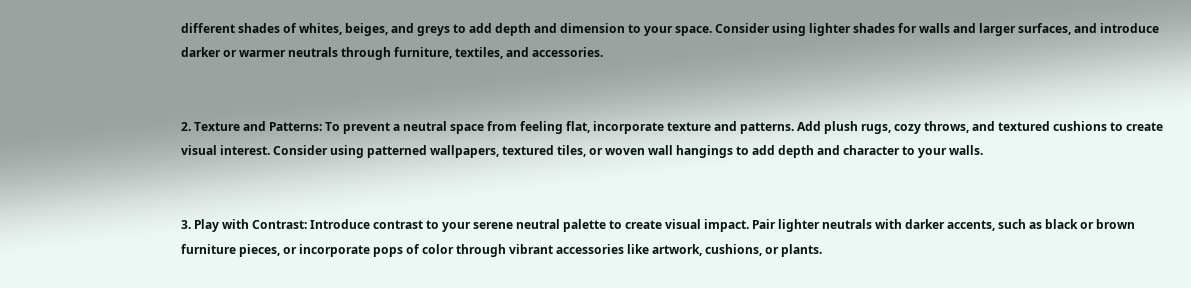different shades of whites, beiges, and greys to add depth and dimension to your space. Consider using lighter shades for walls and larger surfaces, and introduce darker or warmer neutrals through furniture, textiles, and accessories.


2. Texture and Patterns: To prevent a neutral space from feeling flat, incorporate texture and patterns. Add plush rugs, cozy throws, and textured cushions to create visual interest. Consider using patterned wallpapers, textured tiles, or woven wall hangings to add depth and character to your walls.


3. Play with Contrast: Introduce contrast to your serene neutral palette to create visual impact. Pair lighter neutrals with darker accents, such as black or brown furniture pieces, or incorporate pops of color through vibrant accessories like artwork, cushions, or plants.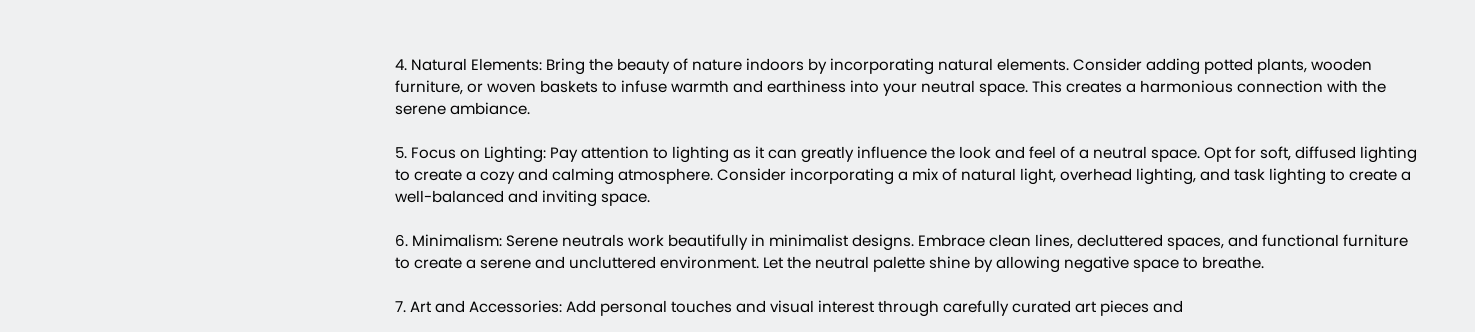4. Natural Elements: Bring the beauty of nature indoors by incorporating natural elements. Consider adding potted plants, wooden furniture, or woven baskets to infuse warmth and earthiness into your neutral space. This creates a harmonious connection with the serene ambiance.

5. Focus on Lighting: Pay attention to lighting as it can greatly influence the look and feel of a neutral space. Opt for soft, diffused lighting to create a cozy and calming atmosphere. Consider incorporating a mix of natural light, overhead lighting, and task lighting to create a well-balanced and inviting space.

6. Minimalism: Serene neutrals work beautifully in minimalist designs. Embrace clean lines, decluttered spaces, and functional furniture to create a serene and uncluttered environment. Let the neutral palette shine by allowing negative space to breathe.

7. Art and Accessories: Add personal touches and visual interest through carefully curated art pieces and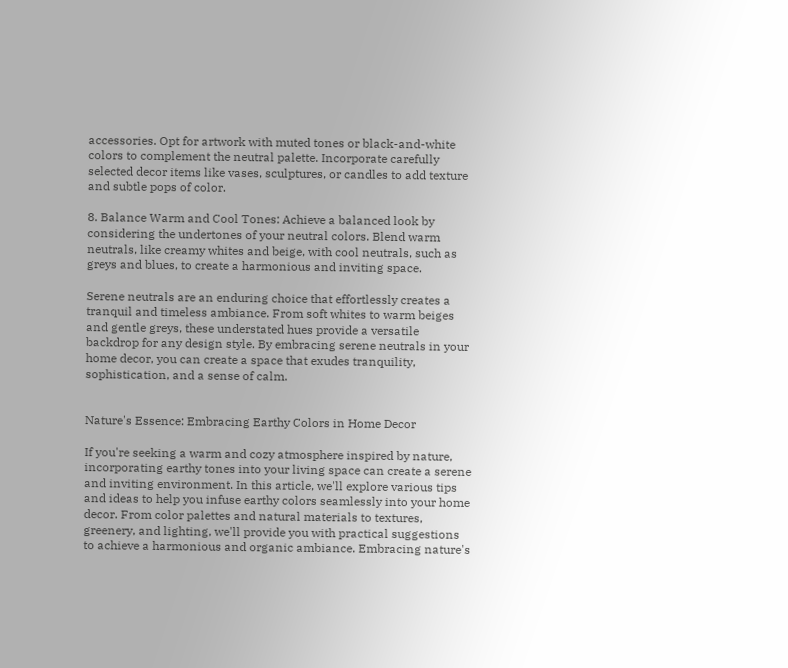accessories. Opt for artwork with muted tones or black-and-white colors to complement the neutral palette. Incorporate carefully selected decor items like vases, sculptures, or candles to add texture and subtle pops of color.

8. Balance Warm and Cool Tones: Achieve a balanced look by considering the undertones of your neutral colors. Blend warm neutrals, like creamy whites and beige, with cool neutrals, such as greys and blues, to create a harmonious and inviting space.

Serene neutrals are an enduring choice that effortlessly creates a tranquil and timeless ambiance. From soft whites to warm beiges and gentle greys, these understated hues provide a versatile backdrop for any design style. By embracing serene neutrals in your home decor, you can create a space that exudes tranquility, sophistication, and a sense of calm.


Nature's Essence: Embracing Earthy Colors in Home Decor

If you're seeking a warm and cozy atmosphere inspired by nature, incorporating earthy tones into your living space can create a serene and inviting environment. In this article, we'll explore various tips and ideas to help you infuse earthy colors seamlessly into your home decor. From color palettes and natural materials to textures, greenery, and lighting, we'll provide you with practical suggestions to achieve a harmonious and organic ambiance. Embracing nature's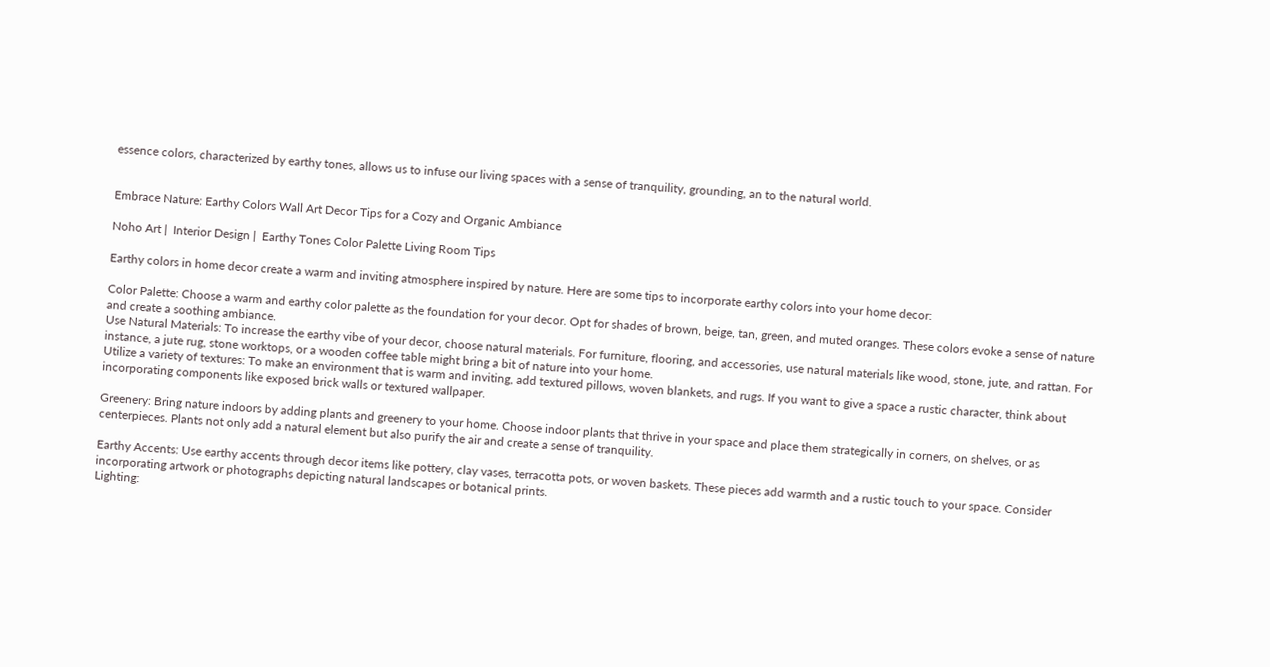essence colors, characterized by earthy tones, allows us to infuse our living spaces with a sense of tranquility, grounding, an to the natural world.


Embrace Nature: Earthy Colors Wall Art Decor Tips for a Cozy and Organic Ambiance

Noho Art |  Interior Design |  Earthy Tones Color Palette Living Room Tips

Earthy colors in home decor create a warm and inviting atmosphere inspired by nature. Here are some tips to incorporate earthy colors into your home decor:

Color Palette: Choose a warm and earthy color palette as the foundation for your decor. Opt for shades of brown, beige, tan, green, and muted oranges. These colors evoke a sense of nature and create a soothing ambiance.
Use Natural Materials: To increase the earthy vibe of your decor, choose natural materials. For furniture, flooring, and accessories, use natural materials like wood, stone, jute, and rattan. For instance, a jute rug, stone worktops, or a wooden coffee table might bring a bit of nature into your home.
Utilize a variety of textures: To make an environment that is warm and inviting, add textured pillows, woven blankets, and rugs. If you want to give a space a rustic character, think about incorporating components like exposed brick walls or textured wallpaper.

Greenery: Bring nature indoors by adding plants and greenery to your home. Choose indoor plants that thrive in your space and place them strategically in corners, on shelves, or as centerpieces. Plants not only add a natural element but also purify the air and create a sense of tranquility.

Earthy Accents: Use earthy accents through decor items like pottery, clay vases, terracotta pots, or woven baskets. These pieces add warmth and a rustic touch to your space. Consider incorporating artwork or photographs depicting natural landscapes or botanical prints.
Lighting: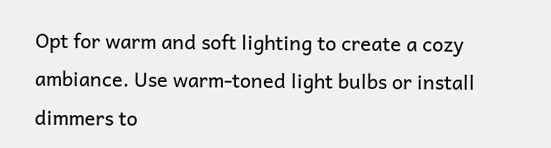Opt for warm and soft lighting to create a cozy ambiance. Use warm-toned light bulbs or install dimmers to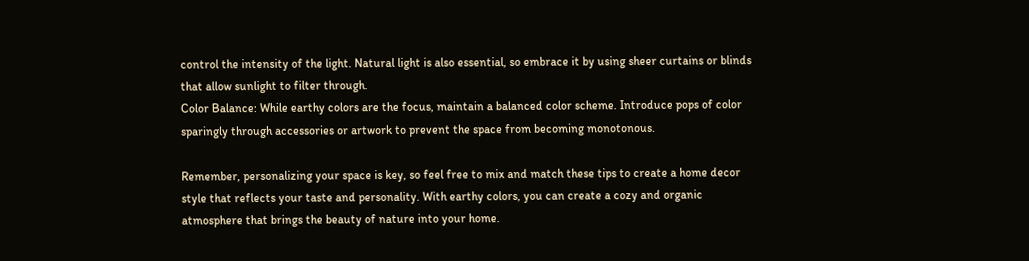control the intensity of the light. Natural light is also essential, so embrace it by using sheer curtains or blinds that allow sunlight to filter through.
Color Balance: While earthy colors are the focus, maintain a balanced color scheme. Introduce pops of color sparingly through accessories or artwork to prevent the space from becoming monotonous.

Remember, personalizing your space is key, so feel free to mix and match these tips to create a home decor style that reflects your taste and personality. With earthy colors, you can create a cozy and organic atmosphere that brings the beauty of nature into your home.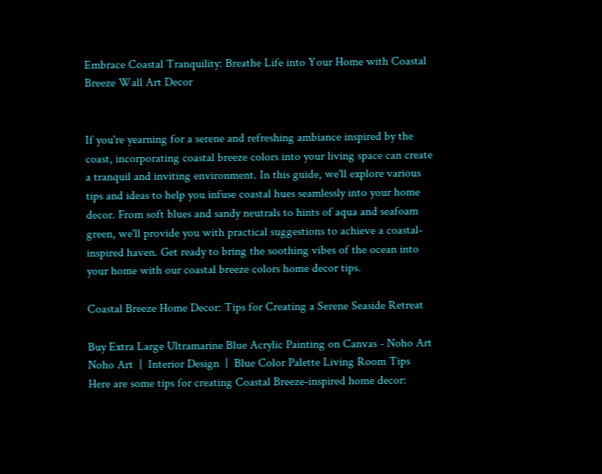Embrace Coastal Tranquility: Breathe Life into Your Home with Coastal Breeze Wall Art Decor


If you're yearning for a serene and refreshing ambiance inspired by the coast, incorporating coastal breeze colors into your living space can create a tranquil and inviting environment. In this guide, we'll explore various tips and ideas to help you infuse coastal hues seamlessly into your home decor. From soft blues and sandy neutrals to hints of aqua and seafoam green, we'll provide you with practical suggestions to achieve a coastal-inspired haven. Get ready to bring the soothing vibes of the ocean into your home with our coastal breeze colors home decor tips.

Coastal Breeze Home Decor: Tips for Creating a Serene Seaside Retreat

Buy Extra Large Ultramarine Blue Acrylic Painting on Canvas - Noho Art
Noho Art  |  Interior Design  |  Blue Color Palette Living Room Tips
Here are some tips for creating Coastal Breeze-inspired home decor: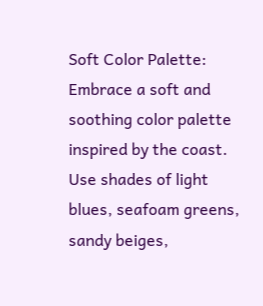Soft Color Palette: Embrace a soft and soothing color palette inspired by the coast. Use shades of light blues, seafoam greens, sandy beiges,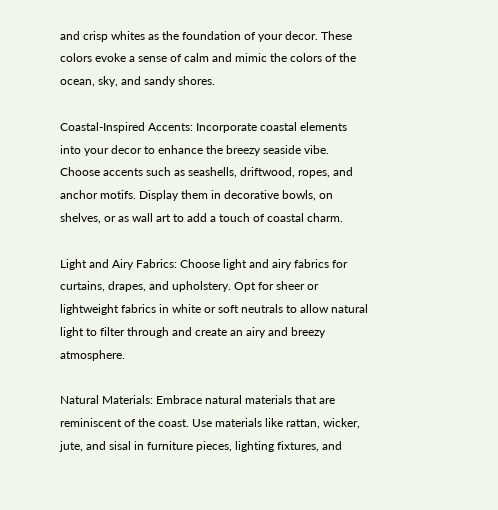and crisp whites as the foundation of your decor. These colors evoke a sense of calm and mimic the colors of the ocean, sky, and sandy shores.

Coastal-Inspired Accents: Incorporate coastal elements into your decor to enhance the breezy seaside vibe. Choose accents such as seashells, driftwood, ropes, and anchor motifs. Display them in decorative bowls, on shelves, or as wall art to add a touch of coastal charm.

Light and Airy Fabrics: Choose light and airy fabrics for curtains, drapes, and upholstery. Opt for sheer or lightweight fabrics in white or soft neutrals to allow natural light to filter through and create an airy and breezy atmosphere.

Natural Materials: Embrace natural materials that are reminiscent of the coast. Use materials like rattan, wicker, jute, and sisal in furniture pieces, lighting fixtures, and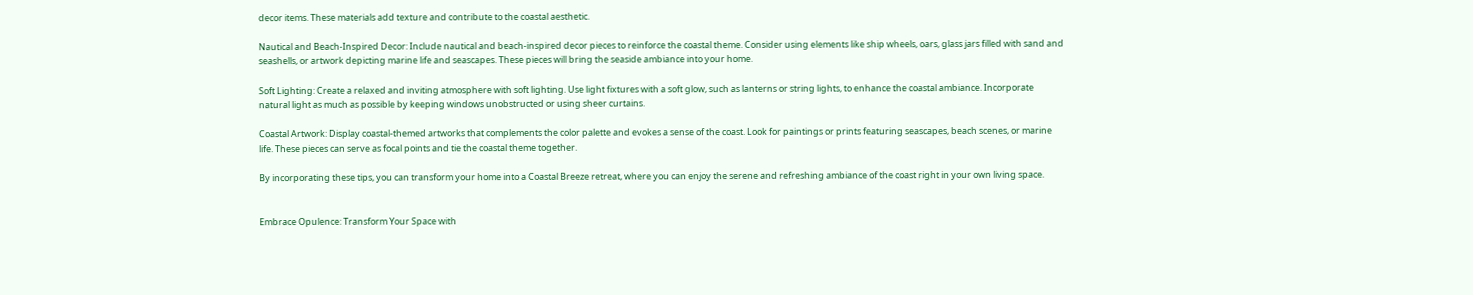decor items. These materials add texture and contribute to the coastal aesthetic.

Nautical and Beach-Inspired Decor: Include nautical and beach-inspired decor pieces to reinforce the coastal theme. Consider using elements like ship wheels, oars, glass jars filled with sand and seashells, or artwork depicting marine life and seascapes. These pieces will bring the seaside ambiance into your home.

Soft Lighting: Create a relaxed and inviting atmosphere with soft lighting. Use light fixtures with a soft glow, such as lanterns or string lights, to enhance the coastal ambiance. Incorporate natural light as much as possible by keeping windows unobstructed or using sheer curtains.

Coastal Artwork: Display coastal-themed artworks that complements the color palette and evokes a sense of the coast. Look for paintings or prints featuring seascapes, beach scenes, or marine life. These pieces can serve as focal points and tie the coastal theme together.

By incorporating these tips, you can transform your home into a Coastal Breeze retreat, where you can enjoy the serene and refreshing ambiance of the coast right in your own living space.


Embrace Opulence: Transform Your Space with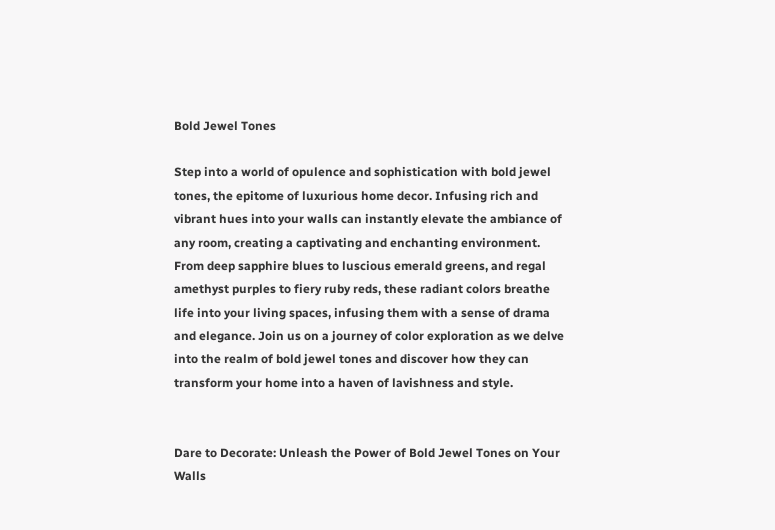Bold Jewel Tones

Step into a world of opulence and sophistication with bold jewel tones, the epitome of luxurious home decor. Infusing rich and vibrant hues into your walls can instantly elevate the ambiance of any room, creating a captivating and enchanting environment. From deep sapphire blues to luscious emerald greens, and regal amethyst purples to fiery ruby reds, these radiant colors breathe life into your living spaces, infusing them with a sense of drama and elegance. Join us on a journey of color exploration as we delve into the realm of bold jewel tones and discover how they can transform your home into a haven of lavishness and style.


Dare to Decorate: Unleash the Power of Bold Jewel Tones on Your Walls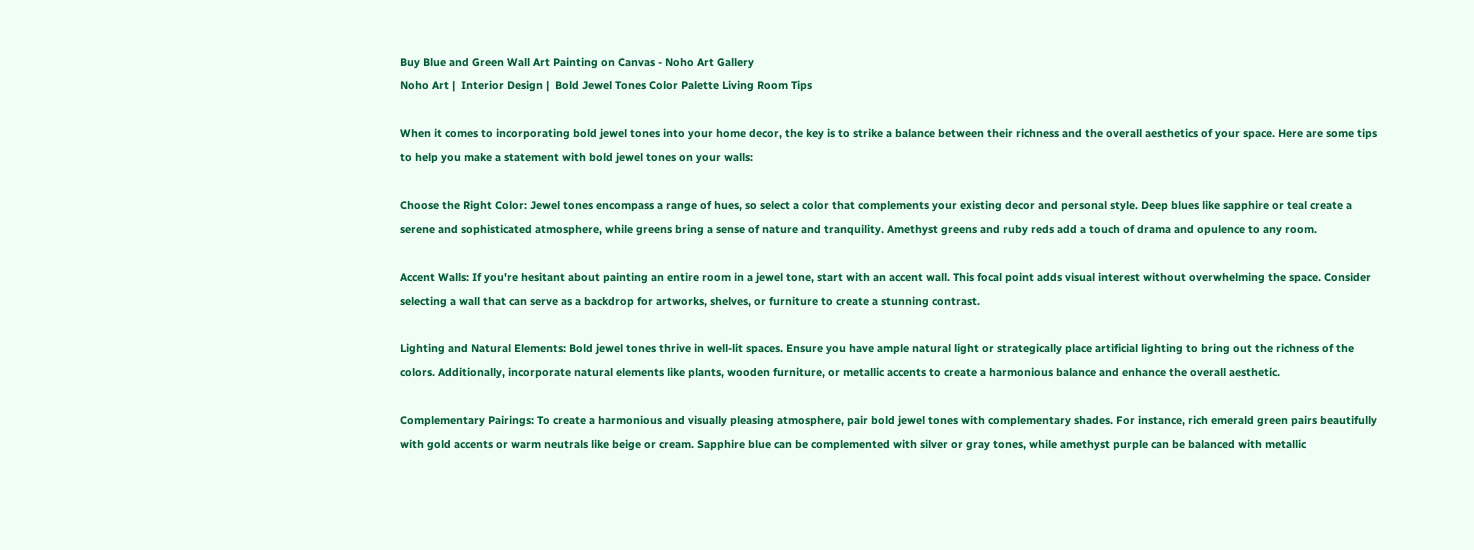Buy Blue and Green Wall Art Painting on Canvas - Noho Art Gallery
Noho Art |  Interior Design |  Bold Jewel Tones Color Palette Living Room Tips

When it comes to incorporating bold jewel tones into your home decor, the key is to strike a balance between their richness and the overall aesthetics of your space. Here are some tips to help you make a statement with bold jewel tones on your walls:

Choose the Right Color: Jewel tones encompass a range of hues, so select a color that complements your existing decor and personal style. Deep blues like sapphire or teal create a serene and sophisticated atmosphere, while greens bring a sense of nature and tranquility. Amethyst greens and ruby reds add a touch of drama and opulence to any room.

Accent Walls: If you're hesitant about painting an entire room in a jewel tone, start with an accent wall. This focal point adds visual interest without overwhelming the space. Consider selecting a wall that can serve as a backdrop for artworks, shelves, or furniture to create a stunning contrast.

Lighting and Natural Elements: Bold jewel tones thrive in well-lit spaces. Ensure you have ample natural light or strategically place artificial lighting to bring out the richness of the colors. Additionally, incorporate natural elements like plants, wooden furniture, or metallic accents to create a harmonious balance and enhance the overall aesthetic.

Complementary Pairings: To create a harmonious and visually pleasing atmosphere, pair bold jewel tones with complementary shades. For instance, rich emerald green pairs beautifully with gold accents or warm neutrals like beige or cream. Sapphire blue can be complemented with silver or gray tones, while amethyst purple can be balanced with metallic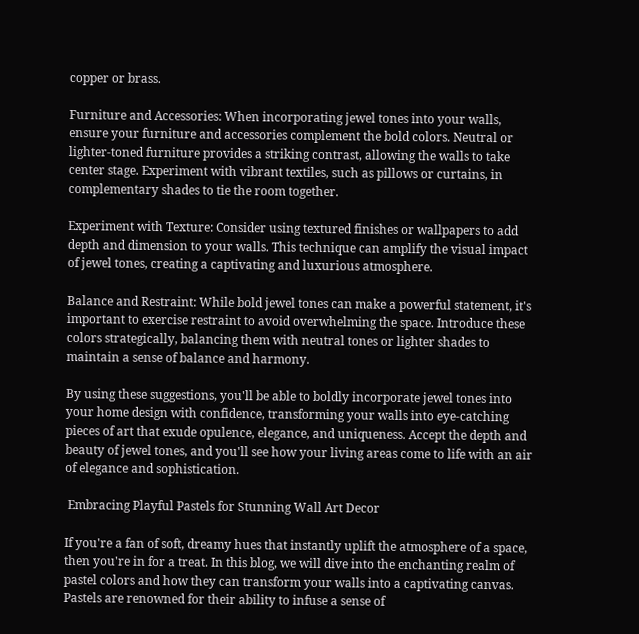copper or brass.

Furniture and Accessories: When incorporating jewel tones into your walls, ensure your furniture and accessories complement the bold colors. Neutral or lighter-toned furniture provides a striking contrast, allowing the walls to take center stage. Experiment with vibrant textiles, such as pillows or curtains, in complementary shades to tie the room together.

Experiment with Texture: Consider using textured finishes or wallpapers to add depth and dimension to your walls. This technique can amplify the visual impact of jewel tones, creating a captivating and luxurious atmosphere.

Balance and Restraint: While bold jewel tones can make a powerful statement, it's important to exercise restraint to avoid overwhelming the space. Introduce these colors strategically, balancing them with neutral tones or lighter shades to maintain a sense of balance and harmony.

By using these suggestions, you'll be able to boldly incorporate jewel tones into your home design with confidence, transforming your walls into eye-catching pieces of art that exude opulence, elegance, and uniqueness. Accept the depth and beauty of jewel tones, and you'll see how your living areas come to life with an air of elegance and sophistication.

 Embracing Playful Pastels for Stunning Wall Art Decor

If you're a fan of soft, dreamy hues that instantly uplift the atmosphere of a space, then you're in for a treat. In this blog, we will dive into the enchanting realm of pastel colors and how they can transform your walls into a captivating canvas. Pastels are renowned for their ability to infuse a sense of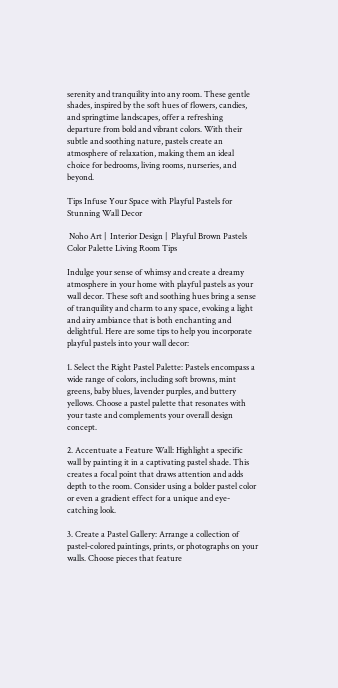serenity and tranquility into any room. These gentle shades, inspired by the soft hues of flowers, candies, and springtime landscapes, offer a refreshing departure from bold and vibrant colors. With their subtle and soothing nature, pastels create an atmosphere of relaxation, making them an ideal choice for bedrooms, living rooms, nurseries, and beyond.

Tips Infuse Your Space with Playful Pastels for Stunning Wall Decor

 Noho Art |  Interior Design |  Playful Brown Pastels Color Palette Living Room Tips

Indulge your sense of whimsy and create a dreamy atmosphere in your home with playful pastels as your wall decor. These soft and soothing hues bring a sense of tranquility and charm to any space, evoking a light and airy ambiance that is both enchanting and delightful. Here are some tips to help you incorporate playful pastels into your wall decor:

1. Select the Right Pastel Palette: Pastels encompass a wide range of colors, including soft browns, mint greens, baby blues, lavender purples, and buttery yellows. Choose a pastel palette that resonates with your taste and complements your overall design concept.

2. Accentuate a Feature Wall: Highlight a specific wall by painting it in a captivating pastel shade. This creates a focal point that draws attention and adds depth to the room. Consider using a bolder pastel color or even a gradient effect for a unique and eye-catching look.

3. Create a Pastel Gallery: Arrange a collection of pastel-colored paintings, prints, or photographs on your walls. Choose pieces that feature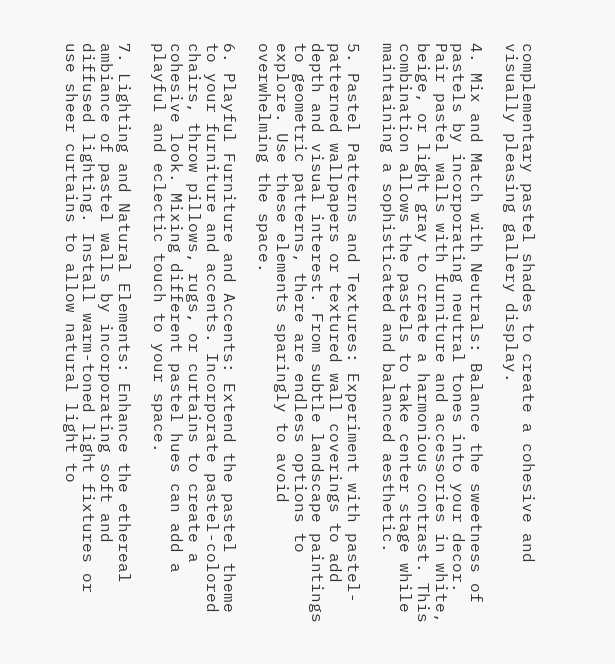complementary pastel shades to create a cohesive and visually pleasing gallery display.

4. Mix and Match with Neutrals: Balance the sweetness of pastels by incorporating neutral tones into your decor. Pair pastel walls with furniture and accessories in white, beige, or light gray to create a harmonious contrast. This combination allows the pastels to take center stage while maintaining a sophisticated and balanced aesthetic.

5. Pastel Patterns and Textures: Experiment with pastel-patterned wallpapers or textured wall coverings to add depth and visual interest. From subtle landscape paintings to geometric patterns, there are endless options to explore. Use these elements sparingly to avoid overwhelming the space.

6. Playful Furniture and Accents: Extend the pastel theme to your furniture and accents. Incorporate pastel-colored chairs, throw pillows, rugs, or curtains to create a cohesive look. Mixing different pastel hues can add a playful and eclectic touch to your space.

7. Lighting and Natural Elements: Enhance the ethereal ambiance of pastel walls by incorporating soft and diffused lighting. Install warm-toned light fixtures or use sheer curtains to allow natural light to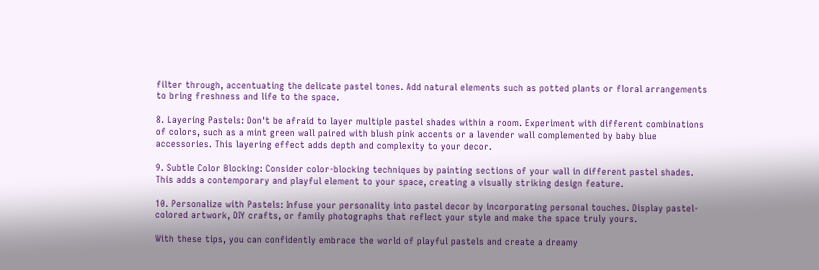filter through, accentuating the delicate pastel tones. Add natural elements such as potted plants or floral arrangements to bring freshness and life to the space.

8. Layering Pastels: Don't be afraid to layer multiple pastel shades within a room. Experiment with different combinations of colors, such as a mint green wall paired with blush pink accents or a lavender wall complemented by baby blue accessories. This layering effect adds depth and complexity to your decor.

9. Subtle Color Blocking: Consider color-blocking techniques by painting sections of your wall in different pastel shades. This adds a contemporary and playful element to your space, creating a visually striking design feature.

10. Personalize with Pastels: Infuse your personality into pastel decor by incorporating personal touches. Display pastel-colored artwork, DIY crafts, or family photographs that reflect your style and make the space truly yours.

With these tips, you can confidently embrace the world of playful pastels and create a dreamy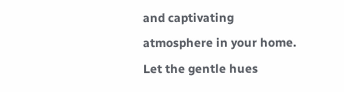and captivating atmosphere in your home. Let the gentle hues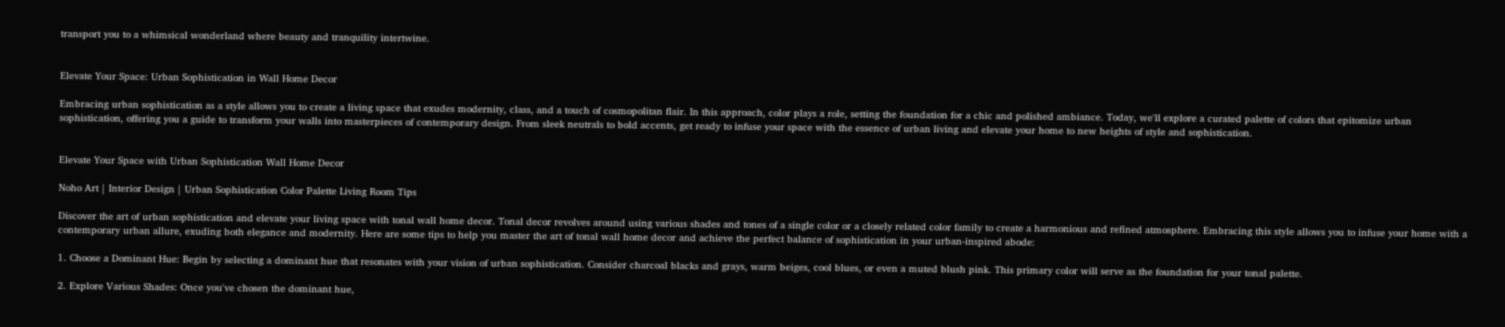transport you to a whimsical wonderland where beauty and tranquility intertwine.


Elevate Your Space: Urban Sophistication in Wall Home Decor

Embracing urban sophistication as a style allows you to create a living space that exudes modernity, class, and a touch of cosmopolitan flair. In this approach, color plays a role, setting the foundation for a chic and polished ambiance. Today, we'll explore a curated palette of colors that epitomize urban sophistication, offering you a guide to transform your walls into masterpieces of contemporary design. From sleek neutrals to bold accents, get ready to infuse your space with the essence of urban living and elevate your home to new heights of style and sophistication.


Elevate Your Space with Urban Sophistication Wall Home Decor

Noho Art | Interior Design | Urban Sophistication Color Palette Living Room Tips

Discover the art of urban sophistication and elevate your living space with tonal wall home decor. Tonal decor revolves around using various shades and tones of a single color or a closely related color family to create a harmonious and refined atmosphere. Embracing this style allows you to infuse your home with a contemporary urban allure, exuding both elegance and modernity. Here are some tips to help you master the art of tonal wall home decor and achieve the perfect balance of sophistication in your urban-inspired abode:

1. Choose a Dominant Hue: Begin by selecting a dominant hue that resonates with your vision of urban sophistication. Consider charcoal blacks and grays, warm beiges, cool blues, or even a muted blush pink. This primary color will serve as the foundation for your tonal palette.

2. Explore Various Shades: Once you've chosen the dominant hue,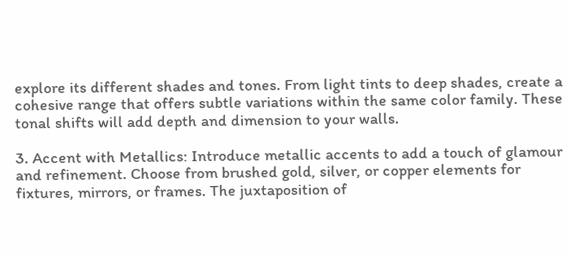explore its different shades and tones. From light tints to deep shades, create a cohesive range that offers subtle variations within the same color family. These tonal shifts will add depth and dimension to your walls.

3. Accent with Metallics: Introduce metallic accents to add a touch of glamour and refinement. Choose from brushed gold, silver, or copper elements for fixtures, mirrors, or frames. The juxtaposition of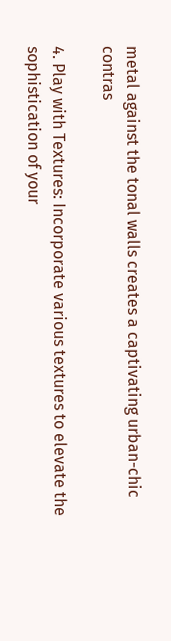metal against the tonal walls creates a captivating urban-chic contras

4. Play with Textures: Incorporate various textures to elevate the sophistication of your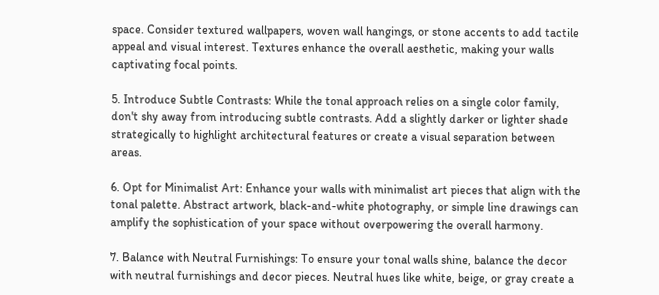space. Consider textured wallpapers, woven wall hangings, or stone accents to add tactile appeal and visual interest. Textures enhance the overall aesthetic, making your walls captivating focal points.

5. Introduce Subtle Contrasts: While the tonal approach relies on a single color family, don't shy away from introducing subtle contrasts. Add a slightly darker or lighter shade strategically to highlight architectural features or create a visual separation between areas.

6. Opt for Minimalist Art: Enhance your walls with minimalist art pieces that align with the tonal palette. Abstract artwork, black-and-white photography, or simple line drawings can amplify the sophistication of your space without overpowering the overall harmony.

7. Balance with Neutral Furnishings: To ensure your tonal walls shine, balance the decor with neutral furnishings and decor pieces. Neutral hues like white, beige, or gray create a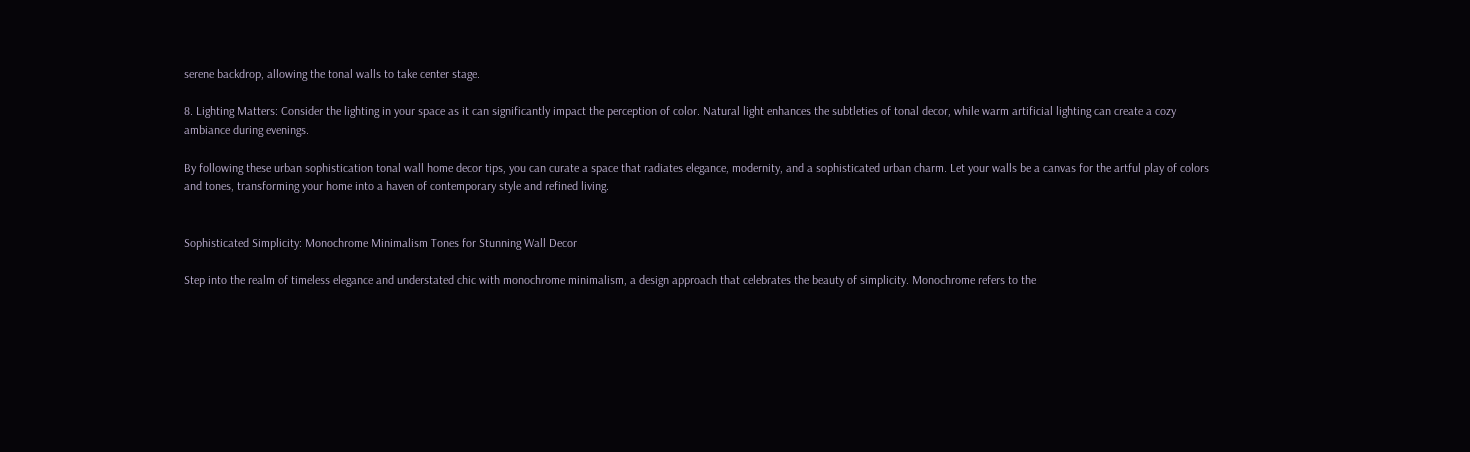serene backdrop, allowing the tonal walls to take center stage.

8. Lighting Matters: Consider the lighting in your space as it can significantly impact the perception of color. Natural light enhances the subtleties of tonal decor, while warm artificial lighting can create a cozy ambiance during evenings.

By following these urban sophistication tonal wall home decor tips, you can curate a space that radiates elegance, modernity, and a sophisticated urban charm. Let your walls be a canvas for the artful play of colors and tones, transforming your home into a haven of contemporary style and refined living.


Sophisticated Simplicity: Monochrome Minimalism Tones for Stunning Wall Decor

Step into the realm of timeless elegance and understated chic with monochrome minimalism, a design approach that celebrates the beauty of simplicity. Monochrome refers to the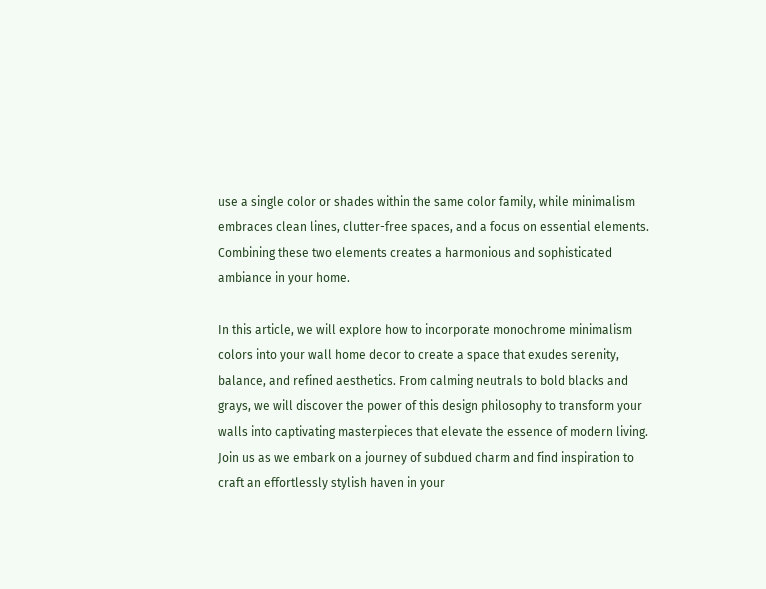use a single color or shades within the same color family, while minimalism embraces clean lines, clutter-free spaces, and a focus on essential elements. Combining these two elements creates a harmonious and sophisticated ambiance in your home.

In this article, we will explore how to incorporate monochrome minimalism colors into your wall home decor to create a space that exudes serenity, balance, and refined aesthetics. From calming neutrals to bold blacks and grays, we will discover the power of this design philosophy to transform your walls into captivating masterpieces that elevate the essence of modern living. Join us as we embark on a journey of subdued charm and find inspiration to craft an effortlessly stylish haven in your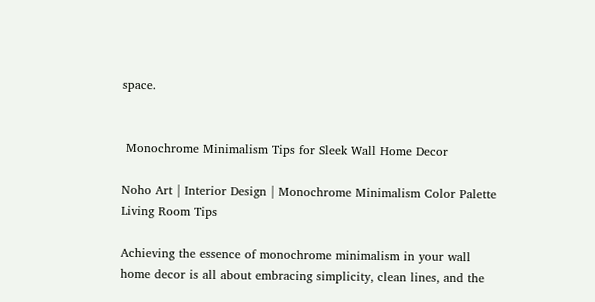space.


 Monochrome Minimalism Tips for Sleek Wall Home Decor

Noho Art | Interior Design | Monochrome Minimalism Color Palette Living Room Tips

Achieving the essence of monochrome minimalism in your wall home decor is all about embracing simplicity, clean lines, and the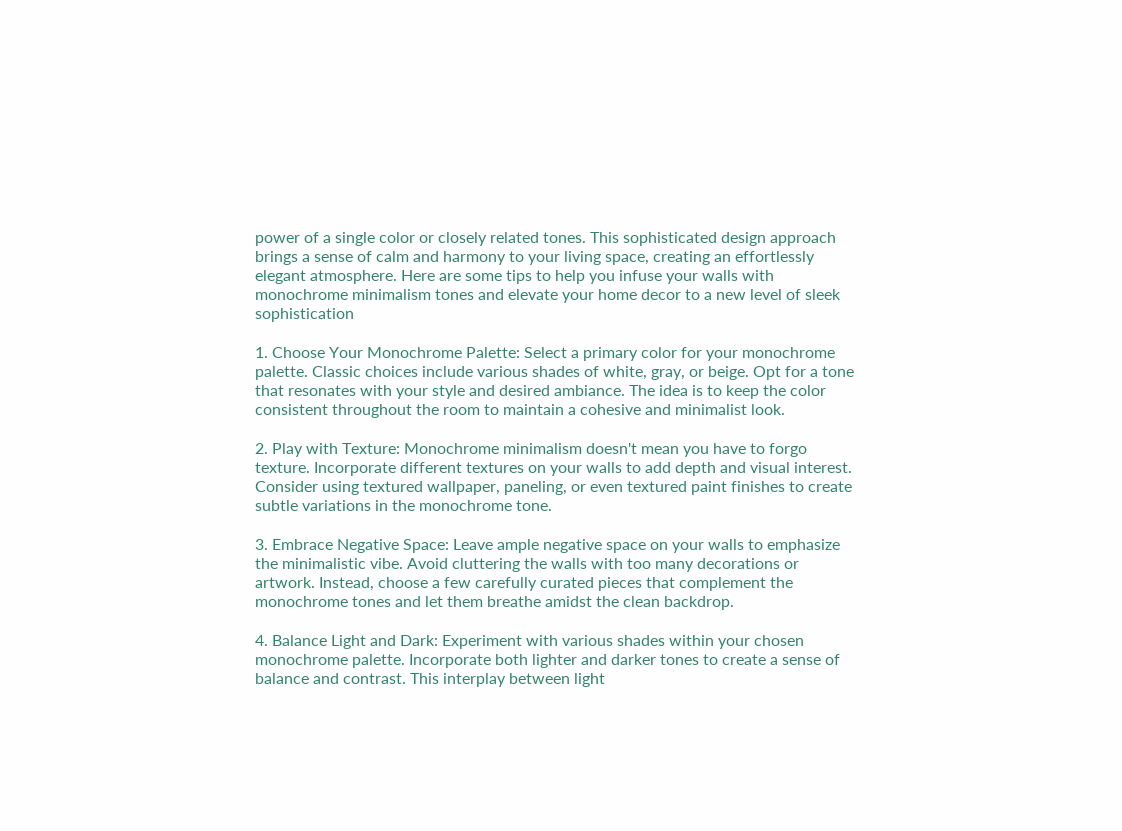power of a single color or closely related tones. This sophisticated design approach brings a sense of calm and harmony to your living space, creating an effortlessly elegant atmosphere. Here are some tips to help you infuse your walls with monochrome minimalism tones and elevate your home decor to a new level of sleek sophistication

1. Choose Your Monochrome Palette: Select a primary color for your monochrome palette. Classic choices include various shades of white, gray, or beige. Opt for a tone that resonates with your style and desired ambiance. The idea is to keep the color consistent throughout the room to maintain a cohesive and minimalist look.

2. Play with Texture: Monochrome minimalism doesn't mean you have to forgo texture. Incorporate different textures on your walls to add depth and visual interest. Consider using textured wallpaper, paneling, or even textured paint finishes to create subtle variations in the monochrome tone.

3. Embrace Negative Space: Leave ample negative space on your walls to emphasize the minimalistic vibe. Avoid cluttering the walls with too many decorations or artwork. Instead, choose a few carefully curated pieces that complement the monochrome tones and let them breathe amidst the clean backdrop.

4. Balance Light and Dark: Experiment with various shades within your chosen monochrome palette. Incorporate both lighter and darker tones to create a sense of balance and contrast. This interplay between light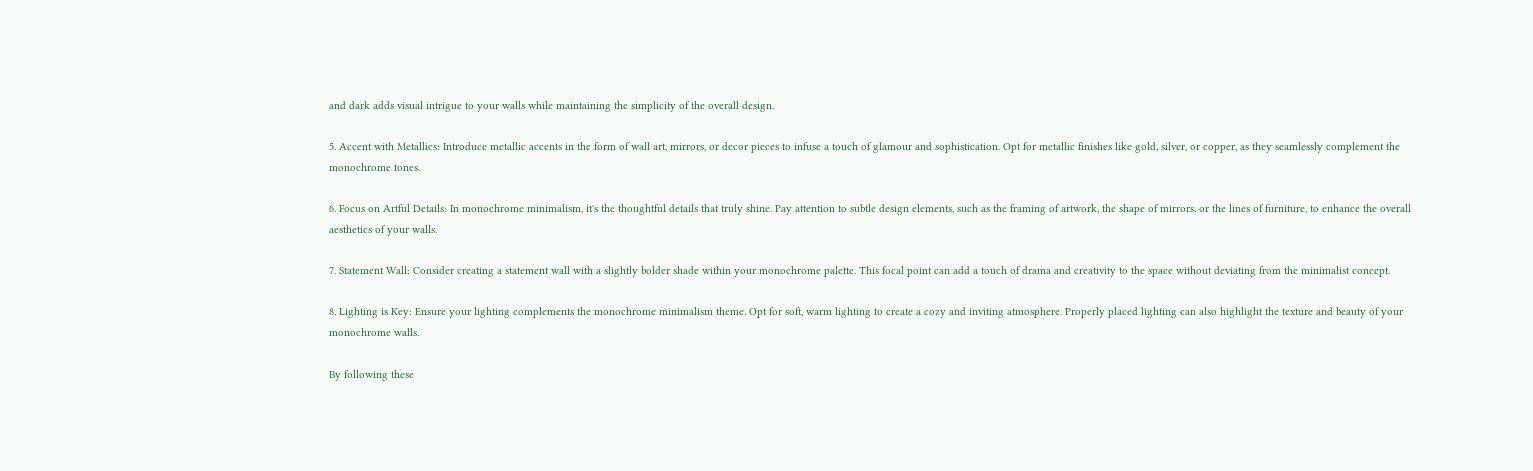and dark adds visual intrigue to your walls while maintaining the simplicity of the overall design.

5. Accent with Metallics: Introduce metallic accents in the form of wall art, mirrors, or decor pieces to infuse a touch of glamour and sophistication. Opt for metallic finishes like gold, silver, or copper, as they seamlessly complement the monochrome tones.

6. Focus on Artful Details: In monochrome minimalism, it's the thoughtful details that truly shine. Pay attention to subtle design elements, such as the framing of artwork, the shape of mirrors, or the lines of furniture, to enhance the overall aesthetics of your walls.

7. Statement Wall: Consider creating a statement wall with a slightly bolder shade within your monochrome palette. This focal point can add a touch of drama and creativity to the space without deviating from the minimalist concept.

8. Lighting is Key: Ensure your lighting complements the monochrome minimalism theme. Opt for soft, warm lighting to create a cozy and inviting atmosphere. Properly placed lighting can also highlight the texture and beauty of your monochrome walls.

By following these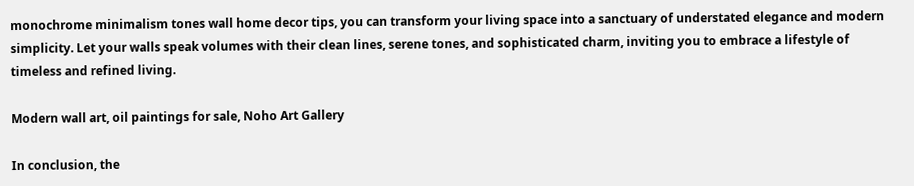monochrome minimalism tones wall home decor tips, you can transform your living space into a sanctuary of understated elegance and modern simplicity. Let your walls speak volumes with their clean lines, serene tones, and sophisticated charm, inviting you to embrace a lifestyle of timeless and refined living.

Modern wall art, oil paintings for sale, Noho Art Gallery

In conclusion, the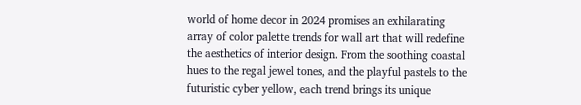world of home decor in 2024 promises an exhilarating array of color palette trends for wall art that will redefine the aesthetics of interior design. From the soothing coastal hues to the regal jewel tones, and the playful pastels to the futuristic cyber yellow, each trend brings its unique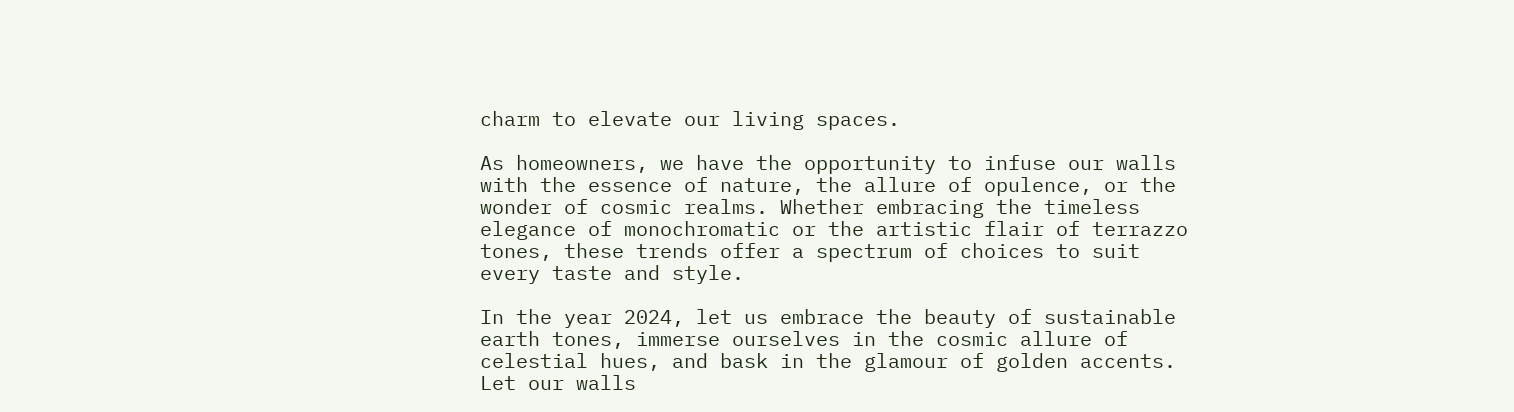charm to elevate our living spaces.

As homeowners, we have the opportunity to infuse our walls with the essence of nature, the allure of opulence, or the wonder of cosmic realms. Whether embracing the timeless elegance of monochromatic or the artistic flair of terrazzo tones, these trends offer a spectrum of choices to suit every taste and style.

In the year 2024, let us embrace the beauty of sustainable earth tones, immerse ourselves in the cosmic allure of celestial hues, and bask in the glamour of golden accents. Let our walls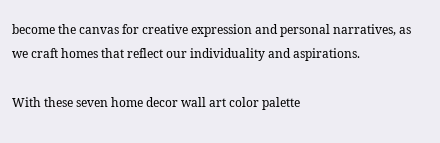become the canvas for creative expression and personal narratives, as we craft homes that reflect our individuality and aspirations.

With these seven home decor wall art color palette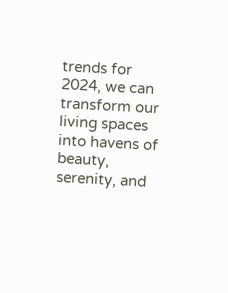trends for 2024, we can transform our living spaces into havens of beauty, serenity, and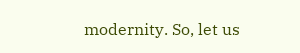modernity. So, let us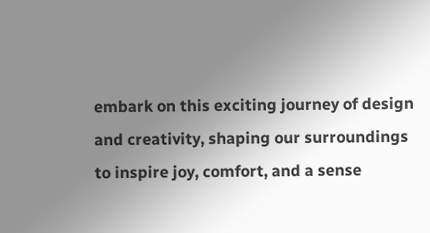embark on this exciting journey of design and creativity, shaping our surroundings to inspire joy, comfort, and a sense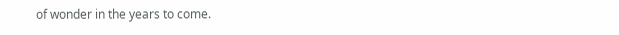of wonder in the years to come.